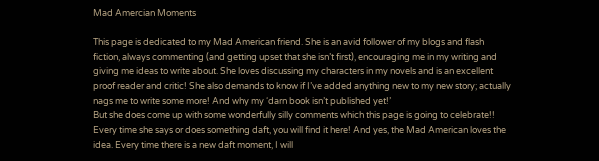Mad Amercian Moments

This page is dedicated to my Mad American friend. She is an avid follower of my blogs and flash fiction, always commenting (and getting upset that she isn’t first), encouraging me in my writing and giving me ideas to write about. She loves discussing my characters in my novels and is an excellent proof reader and critic! She also demands to know if I’ve added anything new to my new story; actually nags me to write some more! And why my ‘darn book isn’t published yet!’
But she does come up with some wonderfully silly comments which this page is going to celebrate!!
Every time she says or does something daft, you will find it here! And yes, the Mad American loves the idea. Every time there is a new daft moment, I will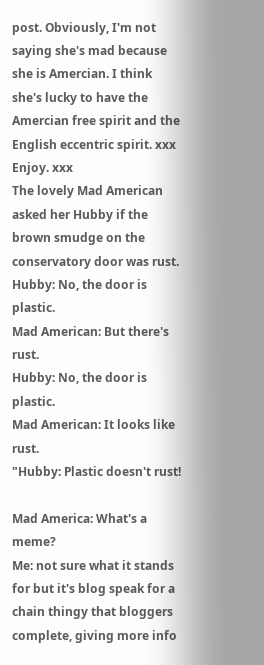post. Obviously, I'm not saying she's mad because she is Amercian. I think she's lucky to have the Amercian free spirit and the English eccentric spirit. xxx
Enjoy. xxx
The lovely Mad American asked her Hubby if the brown smudge on the conservatory door was rust.
Hubby: No, the door is plastic.
Mad American: But there's rust.
Hubby: No, the door is plastic.
Mad American: It looks like rust.
"Hubby: Plastic doesn't rust!

Mad America: What's a meme?
Me: not sure what it stands for but it's blog speak for a chain thingy that bloggers complete, giving more info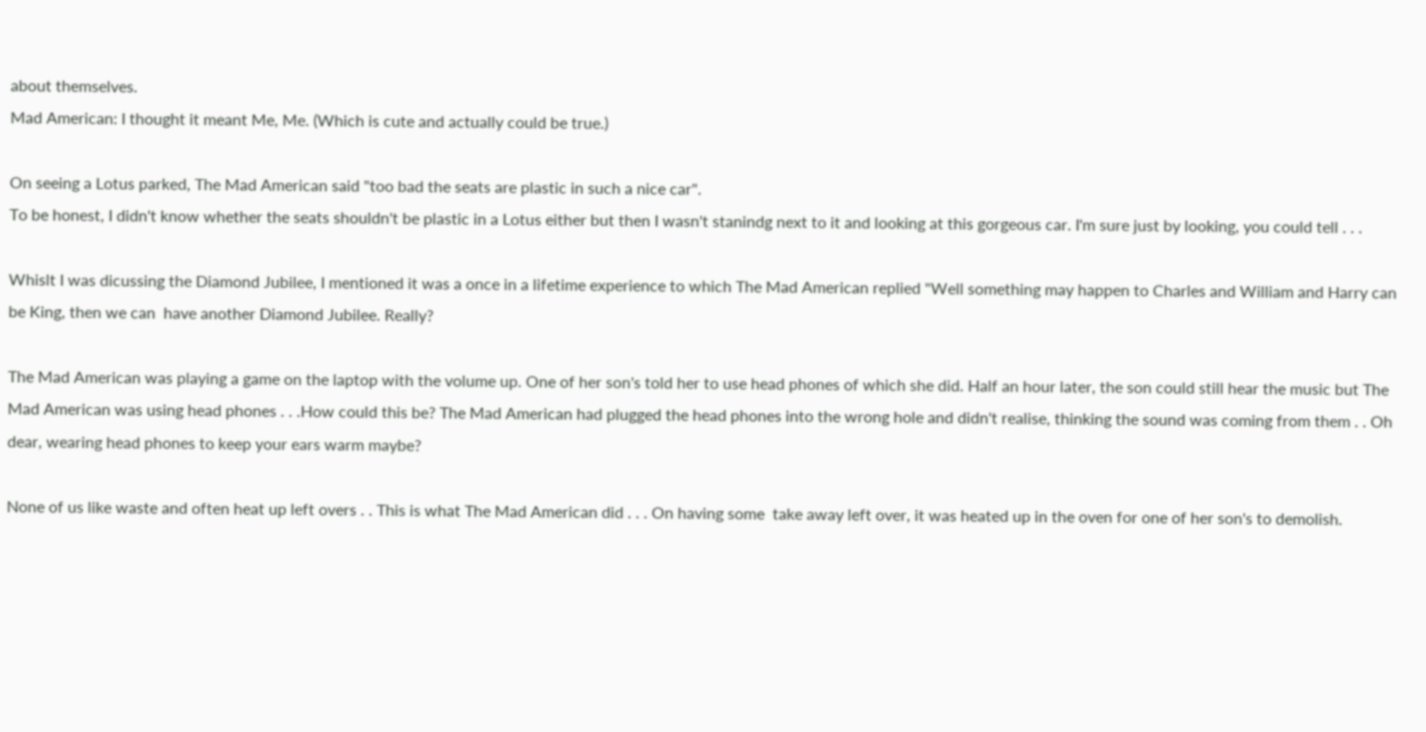about themselves.
Mad American: I thought it meant Me, Me. (Which is cute and actually could be true.)

On seeing a Lotus parked, The Mad American said "too bad the seats are plastic in such a nice car".
To be honest, I didn't know whether the seats shouldn't be plastic in a Lotus either but then I wasn't stanindg next to it and looking at this gorgeous car. I'm sure just by looking, you could tell . . .

Whislt I was dicussing the Diamond Jubilee, I mentioned it was a once in a lifetime experience to which The Mad American replied "Well something may happen to Charles and William and Harry can be King, then we can  have another Diamond Jubilee. Really?

The Mad American was playing a game on the laptop with the volume up. One of her son's told her to use head phones of which she did. Half an hour later, the son could still hear the music but The Mad American was using head phones . . .How could this be? The Mad American had plugged the head phones into the wrong hole and didn't realise, thinking the sound was coming from them . . Oh dear, wearing head phones to keep your ears warm maybe?

None of us like waste and often heat up left overs . . This is what The Mad American did . . . On having some  take away left over, it was heated up in the oven for one of her son's to demolish.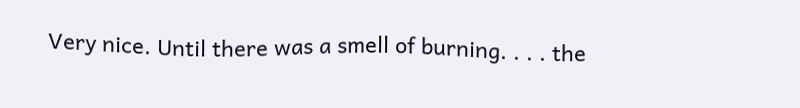Very nice. Until there was a smell of burning. . . . the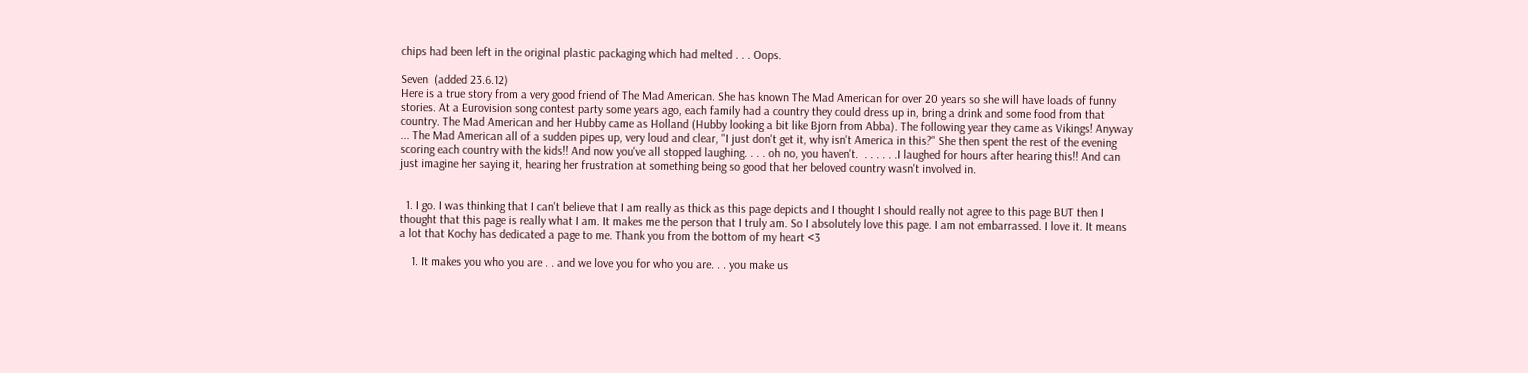chips had been left in the original plastic packaging which had melted . . . Oops.

Seven  (added 23.6.12)
Here is a true story from a very good friend of The Mad American. She has known The Mad American for over 20 years so she will have loads of funny stories. At a Eurovision song contest party some years ago, each family had a country they could dress up in, bring a drink and some food from that country. The Mad American and her Hubby came as Holland (Hubby looking a bit like Bjorn from Abba). The following year they came as Vikings! Anyway ... The Mad American all of a sudden pipes up, very loud and clear, "I just don't get it, why isn't America in this?" She then spent the rest of the evening scoring each country with the kids!! And now you've all stopped laughing. . . . oh no, you haven't.  . . . . . .I laughed for hours after hearing this!! And can just imagine her saying it, hearing her frustration at something being so good that her beloved country wasn't involved in.


  1. I go. I was thinking that I can't believe that I am really as thick as this page depicts and I thought I should really not agree to this page BUT then I thought that this page is really what I am. It makes me the person that I truly am. So I absolutely love this page. I am not embarrassed. I love it. It means a lot that Kochy has dedicated a page to me. Thank you from the bottom of my heart <3

    1. It makes you who you are . . and we love you for who you are. . . you make us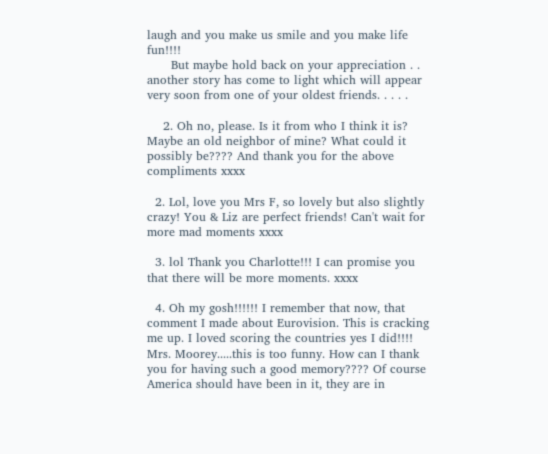laugh and you make us smile and you make life fun!!!!
      But maybe hold back on your appreciation . . another story has come to light which will appear very soon from one of your oldest friends. . . . .

    2. Oh no, please. Is it from who I think it is? Maybe an old neighbor of mine? What could it possibly be???? And thank you for the above compliments xxxx

  2. Lol, love you Mrs F, so lovely but also slightly crazy! You & Liz are perfect friends! Can't wait for more mad moments xxxx

  3. lol Thank you Charlotte!!! I can promise you that there will be more moments. xxxx

  4. Oh my gosh!!!!!! I remember that now, that comment I made about Eurovision. This is cracking me up. I loved scoring the countries yes I did!!!! Mrs. Moorey.....this is too funny. How can I thank you for having such a good memory???? Of course America should have been in it, they are in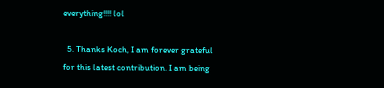everything!!!! lol

  5. Thanks Koch, I am forever grateful for this latest contribution. I am being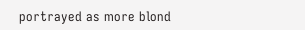portrayed as more blond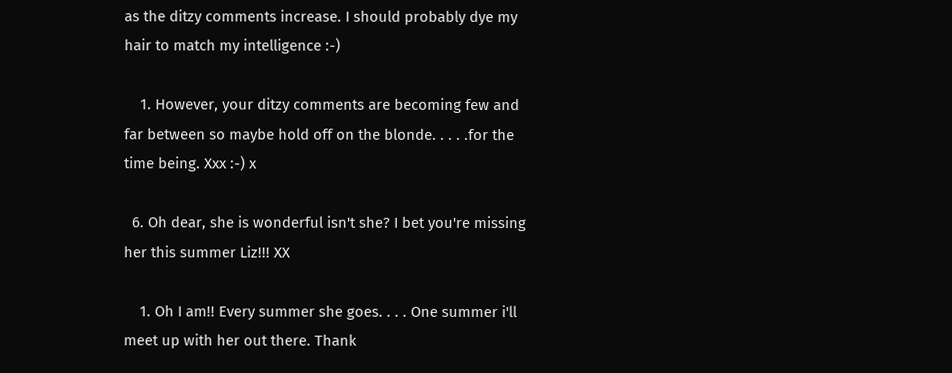as the ditzy comments increase. I should probably dye my hair to match my intelligence :-)

    1. However, your ditzy comments are becoming few and far between so maybe hold off on the blonde. . . . .for the time being. Xxx :-) x

  6. Oh dear, she is wonderful isn't she? I bet you're missing her this summer Liz!!! XX

    1. Oh I am!! Every summer she goes. . . . One summer i'll meet up with her out there. Thank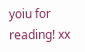yoiu for reading! xx